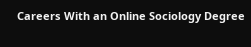Careers With an Online Sociology Degree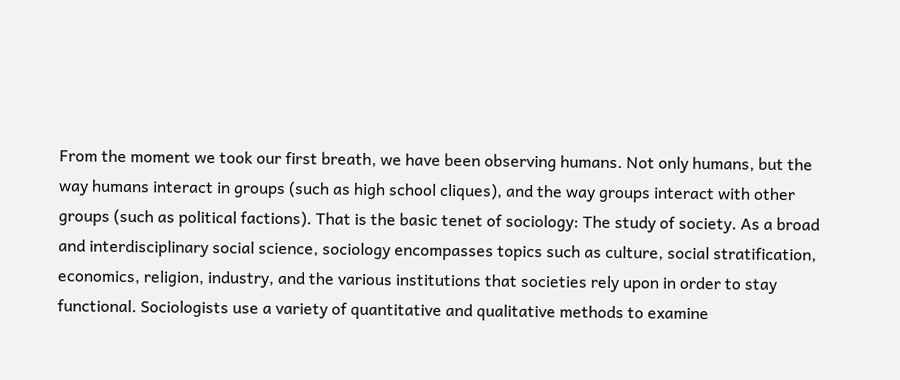From the moment we took our first breath, we have been observing humans. Not only humans, but the way humans interact in groups (such as high school cliques), and the way groups interact with other groups (such as political factions). That is the basic tenet of sociology: The study of society. As a broad and interdisciplinary social science, sociology encompasses topics such as culture, social stratification, economics, religion, industry, and the various institutions that societies rely upon in order to stay functional. Sociologists use a variety of quantitative and qualitative methods to examine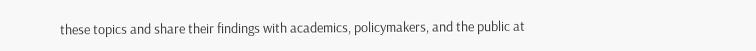these topics and share their findings with academics, policymakers, and the public at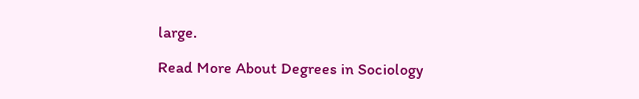large.

Read More About Degrees in Sociology